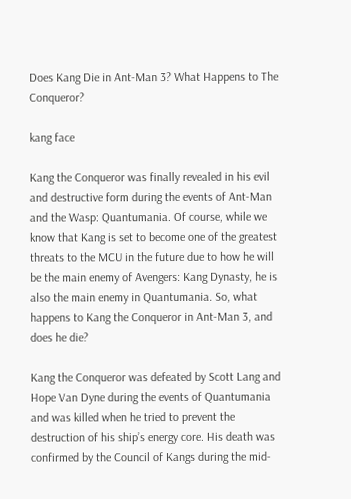Does Kang Die in Ant-Man 3? What Happens to The Conqueror?

kang face

Kang the Conqueror was finally revealed in his evil and destructive form during the events of Ant-Man and the Wasp: Quantumania. Of course, while we know that Kang is set to become one of the greatest threats to the MCU in the future due to how he will be the main enemy of Avengers: Kang Dynasty, he is also the main enemy in Quantumania. So, what happens to Kang the Conqueror in Ant-Man 3, and does he die?

Kang the Conqueror was defeated by Scott Lang and Hope Van Dyne during the events of Quantumania and was killed when he tried to prevent the destruction of his ship’s energy core. His death was confirmed by the Council of Kangs during the mid-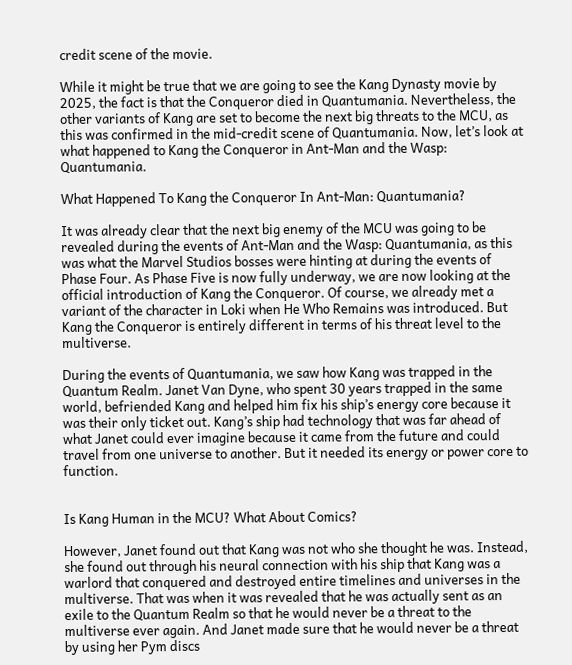credit scene of the movie.

While it might be true that we are going to see the Kang Dynasty movie by 2025, the fact is that the Conqueror died in Quantumania. Nevertheless, the other variants of Kang are set to become the next big threats to the MCU, as this was confirmed in the mid-credit scene of Quantumania. Now, let’s look at what happened to Kang the Conqueror in Ant-Man and the Wasp: Quantumania.

What Happened To Kang the Conqueror In Ant-Man: Quantumania?

It was already clear that the next big enemy of the MCU was going to be revealed during the events of Ant-Man and the Wasp: Quantumania, as this was what the Marvel Studios bosses were hinting at during the events of Phase Four. As Phase Five is now fully underway, we are now looking at the official introduction of Kang the Conqueror. Of course, we already met a variant of the character in Loki when He Who Remains was introduced. But Kang the Conqueror is entirely different in terms of his threat level to the multiverse.

During the events of Quantumania, we saw how Kang was trapped in the Quantum Realm. Janet Van Dyne, who spent 30 years trapped in the same world, befriended Kang and helped him fix his ship’s energy core because it was their only ticket out. Kang’s ship had technology that was far ahead of what Janet could ever imagine because it came from the future and could travel from one universe to another. But it needed its energy or power core to function.


Is Kang Human in the MCU? What About Comics?

However, Janet found out that Kang was not who she thought he was. Instead, she found out through his neural connection with his ship that Kang was a warlord that conquered and destroyed entire timelines and universes in the multiverse. That was when it was revealed that he was actually sent as an exile to the Quantum Realm so that he would never be a threat to the multiverse ever again. And Janet made sure that he would never be a threat by using her Pym discs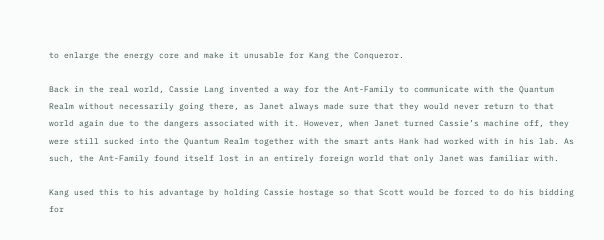to enlarge the energy core and make it unusable for Kang the Conqueror.

Back in the real world, Cassie Lang invented a way for the Ant-Family to communicate with the Quantum Realm without necessarily going there, as Janet always made sure that they would never return to that world again due to the dangers associated with it. However, when Janet turned Cassie’s machine off, they were still sucked into the Quantum Realm together with the smart ants Hank had worked with in his lab. As such, the Ant-Family found itself lost in an entirely foreign world that only Janet was familiar with.

Kang used this to his advantage by holding Cassie hostage so that Scott would be forced to do his bidding for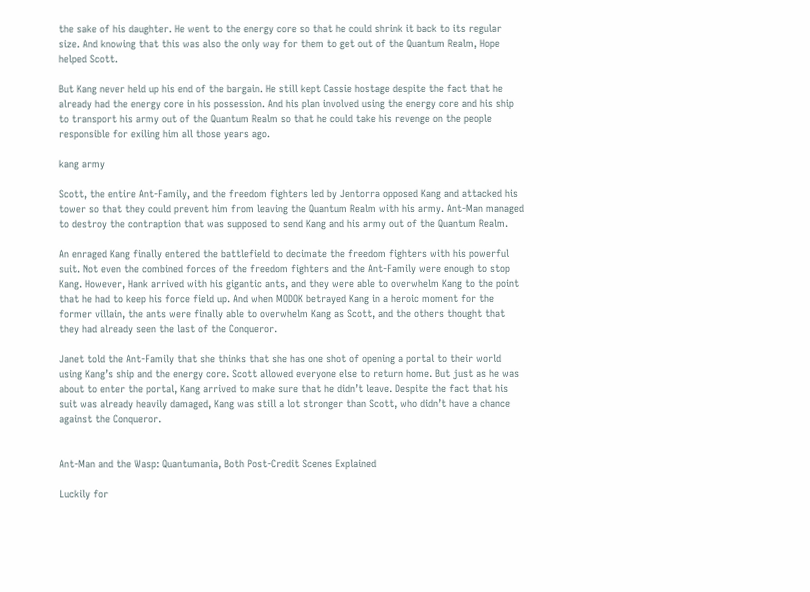the sake of his daughter. He went to the energy core so that he could shrink it back to its regular size. And knowing that this was also the only way for them to get out of the Quantum Realm, Hope helped Scott.

But Kang never held up his end of the bargain. He still kept Cassie hostage despite the fact that he already had the energy core in his possession. And his plan involved using the energy core and his ship to transport his army out of the Quantum Realm so that he could take his revenge on the people responsible for exiling him all those years ago.

kang army

Scott, the entire Ant-Family, and the freedom fighters led by Jentorra opposed Kang and attacked his tower so that they could prevent him from leaving the Quantum Realm with his army. Ant-Man managed to destroy the contraption that was supposed to send Kang and his army out of the Quantum Realm.

An enraged Kang finally entered the battlefield to decimate the freedom fighters with his powerful suit. Not even the combined forces of the freedom fighters and the Ant-Family were enough to stop Kang. However, Hank arrived with his gigantic ants, and they were able to overwhelm Kang to the point that he had to keep his force field up. And when MODOK betrayed Kang in a heroic moment for the former villain, the ants were finally able to overwhelm Kang as Scott, and the others thought that they had already seen the last of the Conqueror.

Janet told the Ant-Family that she thinks that she has one shot of opening a portal to their world using Kang’s ship and the energy core. Scott allowed everyone else to return home. But just as he was about to enter the portal, Kang arrived to make sure that he didn’t leave. Despite the fact that his suit was already heavily damaged, Kang was still a lot stronger than Scott, who didn’t have a chance against the Conqueror.


Ant-Man and the Wasp: Quantumania, Both Post-Credit Scenes Explained

Luckily for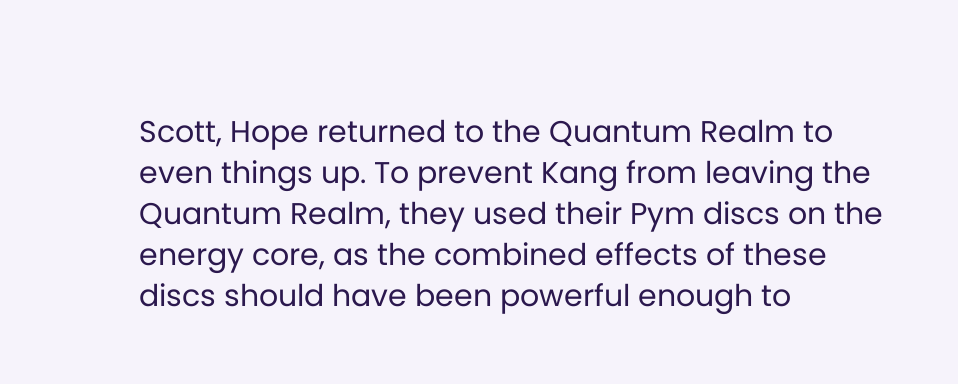Scott, Hope returned to the Quantum Realm to even things up. To prevent Kang from leaving the Quantum Realm, they used their Pym discs on the energy core, as the combined effects of these discs should have been powerful enough to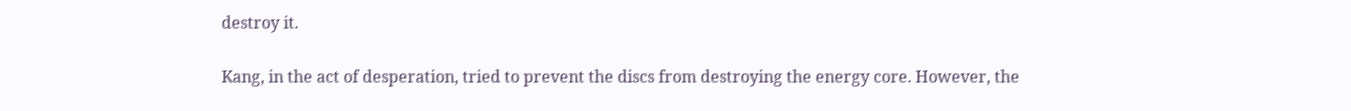destroy it.

Kang, in the act of desperation, tried to prevent the discs from destroying the energy core. However, the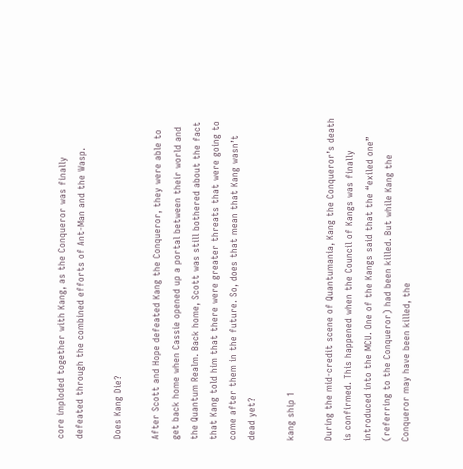core imploded together with Kang, as the Conqueror was finally defeated through the combined efforts of Ant-Man and the Wasp.

Does Kang Die?

After Scott and Hope defeated Kang the Conqueror, they were able to get back home when Cassie opened up a portal between their world and the Quantum Realm. Back home, Scott was still bothered about the fact that Kang told him that there were greater threats that were going to come after them in the future. So, does that mean that Kang wasn’t dead yet?

kang ship 1

During the mid-credit scene of Quantumania, Kang the Conqueror’s death is confirmed. This happened when the Council of Kangs was finally introduced into the MCU. One of the Kangs said that the “exiled one” (referring to the Conqueror) had been killed. But while Kang the Conqueror may have been killed, the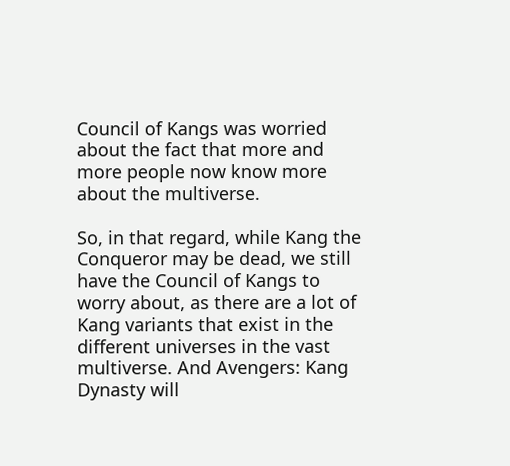Council of Kangs was worried about the fact that more and more people now know more about the multiverse.

So, in that regard, while Kang the Conqueror may be dead, we still have the Council of Kangs to worry about, as there are a lot of Kang variants that exist in the different universes in the vast multiverse. And Avengers: Kang Dynasty will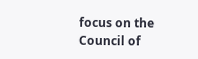focus on the Council of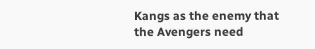Kangs as the enemy that the Avengers need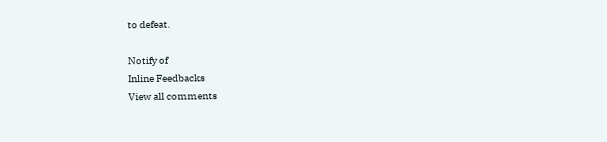to defeat.

Notify of
Inline Feedbacks
View all comments